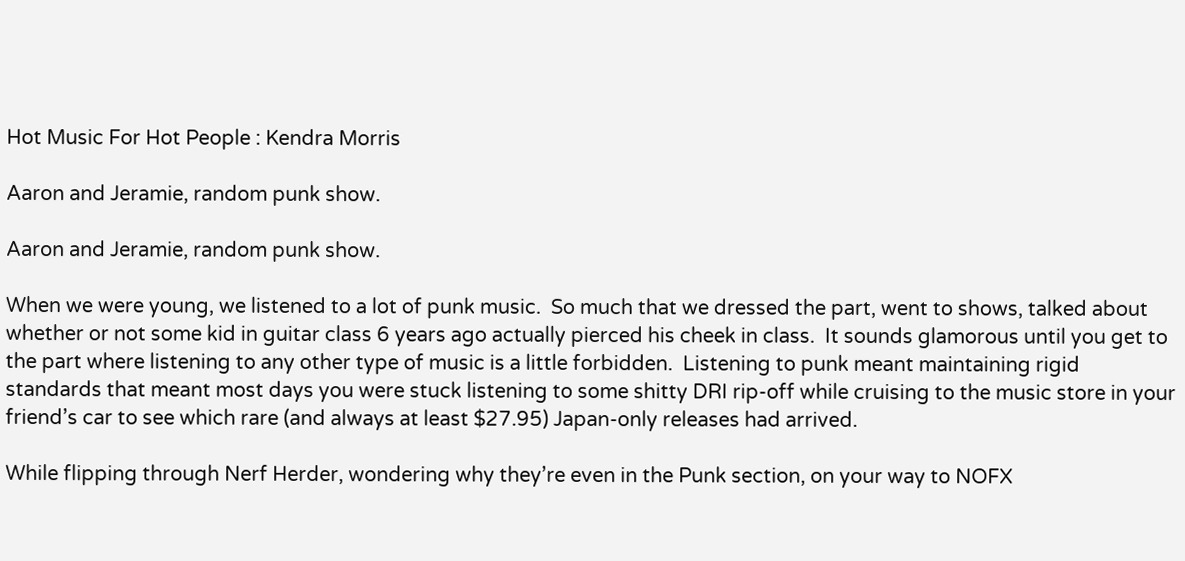Hot Music For Hot People : Kendra Morris

Aaron and Jeramie, random punk show.

Aaron and Jeramie, random punk show.

When we were young, we listened to a lot of punk music.  So much that we dressed the part, went to shows, talked about whether or not some kid in guitar class 6 years ago actually pierced his cheek in class.  It sounds glamorous until you get to the part where listening to any other type of music is a little forbidden.  Listening to punk meant maintaining rigid standards that meant most days you were stuck listening to some shitty DRI rip-off while cruising to the music store in your friend’s car to see which rare (and always at least $27.95) Japan-only releases had arrived.

While flipping through Nerf Herder, wondering why they’re even in the Punk section, on your way to NOFX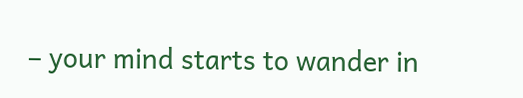– your mind starts to wander in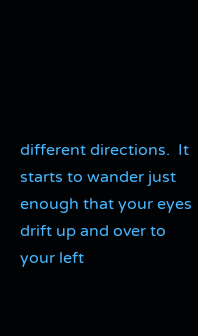different directions.  It starts to wander just enough that your eyes drift up and over to your left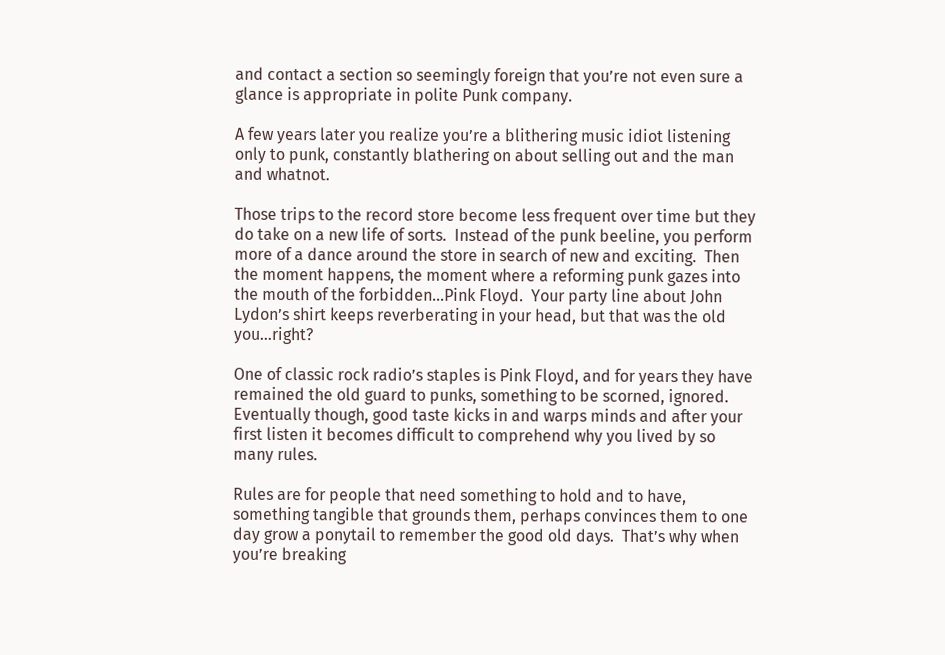and contact a section so seemingly foreign that you’re not even sure a glance is appropriate in polite Punk company.

A few years later you realize you’re a blithering music idiot listening only to punk, constantly blathering on about selling out and the man and whatnot.

Those trips to the record store become less frequent over time but they do take on a new life of sorts.  Instead of the punk beeline, you perform more of a dance around the store in search of new and exciting.  Then the moment happens, the moment where a reforming punk gazes into the mouth of the forbidden…Pink Floyd.  Your party line about John Lydon’s shirt keeps reverberating in your head, but that was the old you…right?

One of classic rock radio’s staples is Pink Floyd, and for years they have remained the old guard to punks, something to be scorned, ignored.  Eventually though, good taste kicks in and warps minds and after your first listen it becomes difficult to comprehend why you lived by so many rules.

Rules are for people that need something to hold and to have, something tangible that grounds them, perhaps convinces them to one day grow a ponytail to remember the good old days.  That’s why when you’re breaking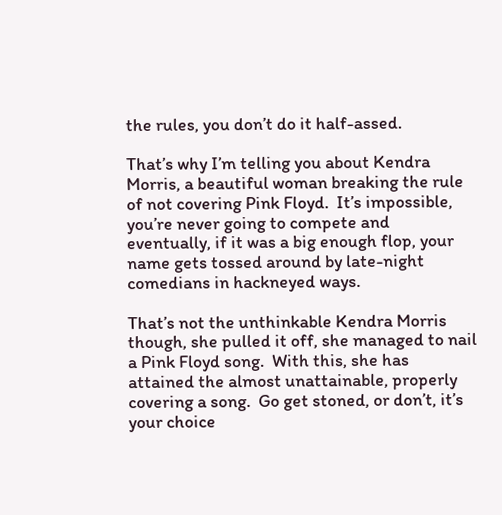the rules, you don’t do it half-assed.

That’s why I’m telling you about Kendra Morris, a beautiful woman breaking the rule of not covering Pink Floyd.  It’s impossible, you’re never going to compete and eventually, if it was a big enough flop, your name gets tossed around by late-night comedians in hackneyed ways.

That’s not the unthinkable Kendra Morris though, she pulled it off, she managed to nail a Pink Floyd song.  With this, she has attained the almost unattainable, properly covering a song.  Go get stoned, or don’t, it’s your choice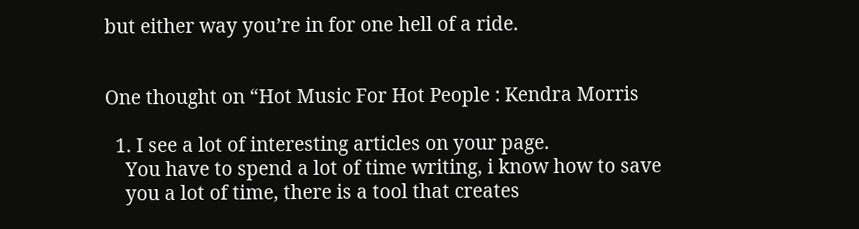but either way you’re in for one hell of a ride.


One thought on “Hot Music For Hot People : Kendra Morris

  1. I see a lot of interesting articles on your page.
    You have to spend a lot of time writing, i know how to save
    you a lot of time, there is a tool that creates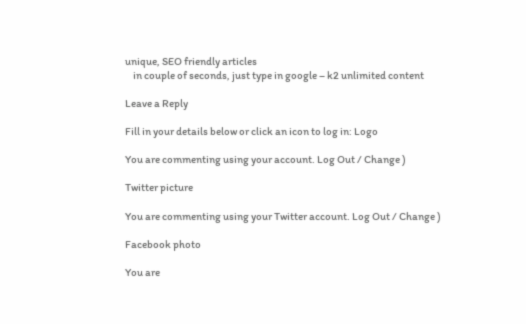unique, SEO friendly articles
    in couple of seconds, just type in google – k2 unlimited content

Leave a Reply

Fill in your details below or click an icon to log in: Logo

You are commenting using your account. Log Out / Change )

Twitter picture

You are commenting using your Twitter account. Log Out / Change )

Facebook photo

You are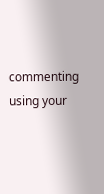commenting using your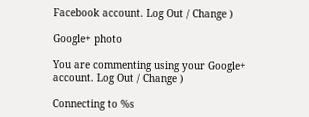Facebook account. Log Out / Change )

Google+ photo

You are commenting using your Google+ account. Log Out / Change )

Connecting to %s